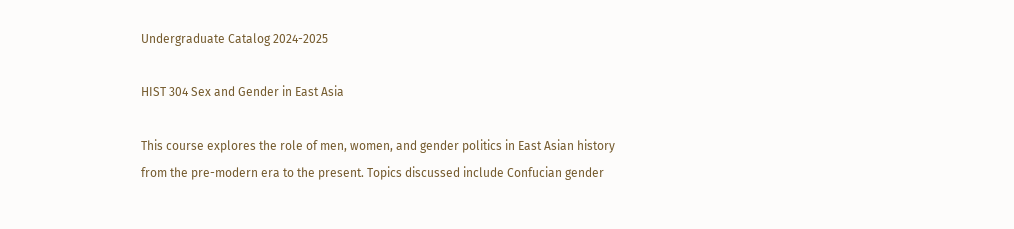Undergraduate Catalog 2024-2025

HIST 304 Sex and Gender in East Asia

This course explores the role of men, women, and gender politics in East Asian history from the pre-modern era to the present. Topics discussed include Confucian gender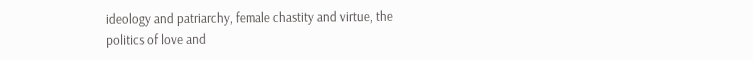ideology and patriarchy, female chastity and virtue, the politics of love and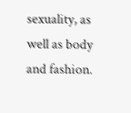sexuality, as well as body and fashion.